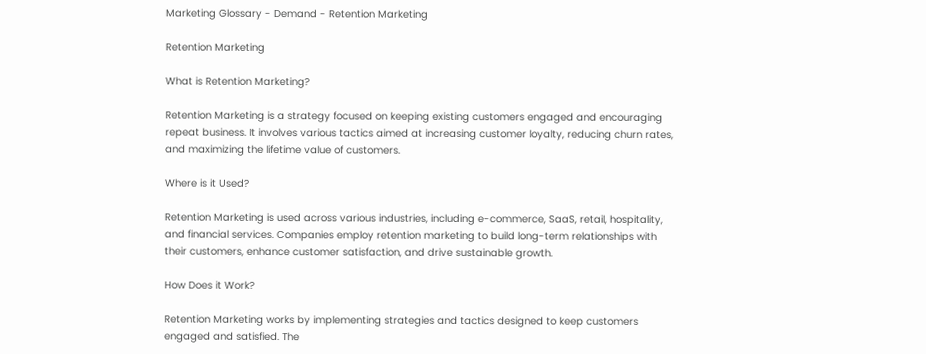Marketing Glossary - Demand - Retention Marketing

Retention Marketing

What is Retention Marketing?

Retention Marketing is a strategy focused on keeping existing customers engaged and encouraging repeat business. It involves various tactics aimed at increasing customer loyalty, reducing churn rates, and maximizing the lifetime value of customers.

Where is it Used?

Retention Marketing is used across various industries, including e-commerce, SaaS, retail, hospitality, and financial services. Companies employ retention marketing to build long-term relationships with their customers, enhance customer satisfaction, and drive sustainable growth.

How Does it Work?

Retention Marketing works by implementing strategies and tactics designed to keep customers engaged and satisfied. The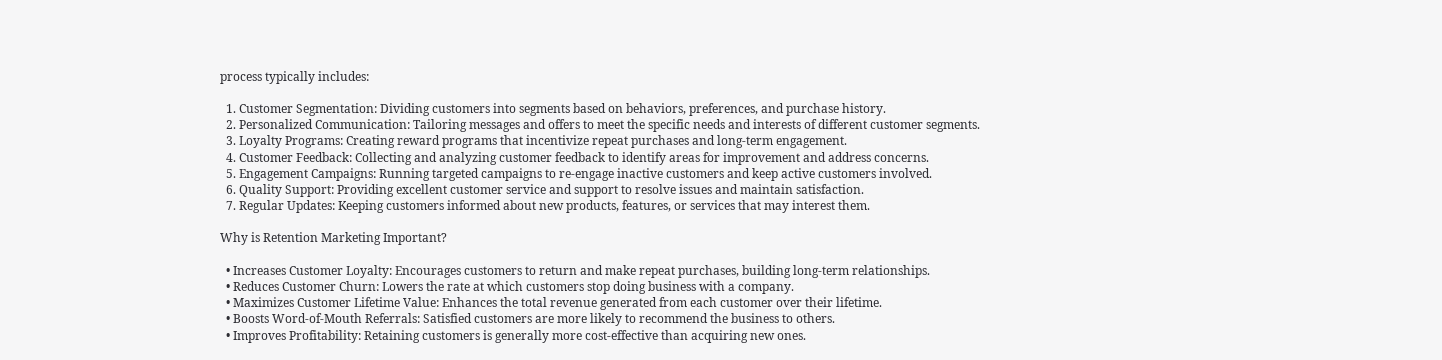process typically includes:

  1. Customer Segmentation: Dividing customers into segments based on behaviors, preferences, and purchase history.
  2. Personalized Communication: Tailoring messages and offers to meet the specific needs and interests of different customer segments.
  3. Loyalty Programs: Creating reward programs that incentivize repeat purchases and long-term engagement.
  4. Customer Feedback: Collecting and analyzing customer feedback to identify areas for improvement and address concerns.
  5. Engagement Campaigns: Running targeted campaigns to re-engage inactive customers and keep active customers involved.
  6. Quality Support: Providing excellent customer service and support to resolve issues and maintain satisfaction.
  7. Regular Updates: Keeping customers informed about new products, features, or services that may interest them.

Why is Retention Marketing Important?

  • Increases Customer Loyalty: Encourages customers to return and make repeat purchases, building long-term relationships.
  • Reduces Customer Churn: Lowers the rate at which customers stop doing business with a company.
  • Maximizes Customer Lifetime Value: Enhances the total revenue generated from each customer over their lifetime.
  • Boosts Word-of-Mouth Referrals: Satisfied customers are more likely to recommend the business to others.
  • Improves Profitability: Retaining customers is generally more cost-effective than acquiring new ones.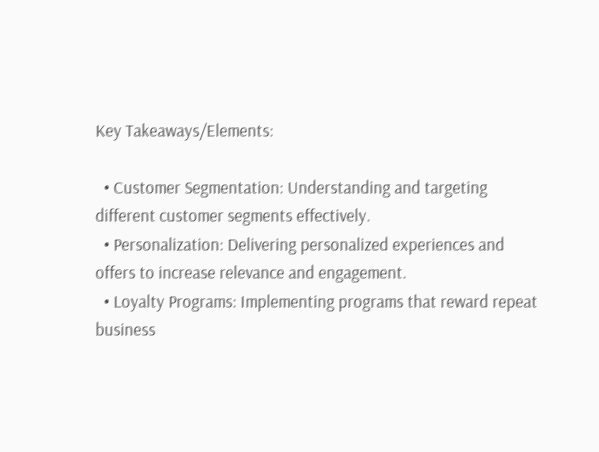Key Takeaways/Elements:

  • Customer Segmentation: Understanding and targeting different customer segments effectively.
  • Personalization: Delivering personalized experiences and offers to increase relevance and engagement.
  • Loyalty Programs: Implementing programs that reward repeat business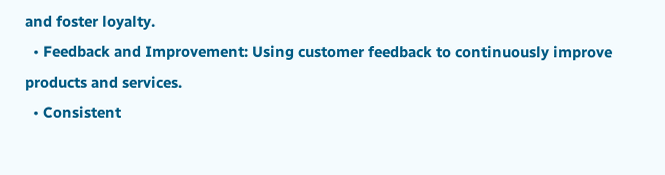and foster loyalty.
  • Feedback and Improvement: Using customer feedback to continuously improve products and services.
  • Consistent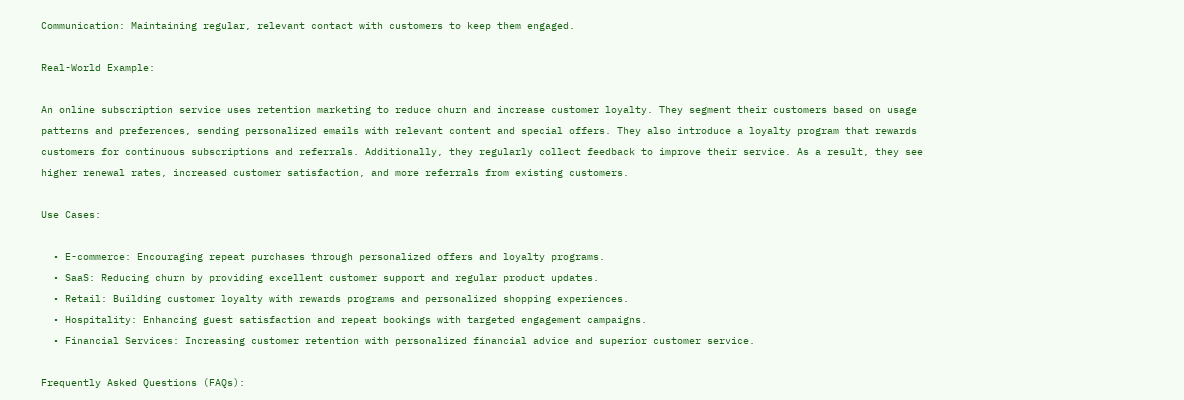Communication: Maintaining regular, relevant contact with customers to keep them engaged.

Real-World Example:

An online subscription service uses retention marketing to reduce churn and increase customer loyalty. They segment their customers based on usage patterns and preferences, sending personalized emails with relevant content and special offers. They also introduce a loyalty program that rewards customers for continuous subscriptions and referrals. Additionally, they regularly collect feedback to improve their service. As a result, they see higher renewal rates, increased customer satisfaction, and more referrals from existing customers.

Use Cases:

  • E-commerce: Encouraging repeat purchases through personalized offers and loyalty programs.
  • SaaS: Reducing churn by providing excellent customer support and regular product updates.
  • Retail: Building customer loyalty with rewards programs and personalized shopping experiences.
  • Hospitality: Enhancing guest satisfaction and repeat bookings with targeted engagement campaigns.
  • Financial Services: Increasing customer retention with personalized financial advice and superior customer service.

Frequently Asked Questions (FAQs):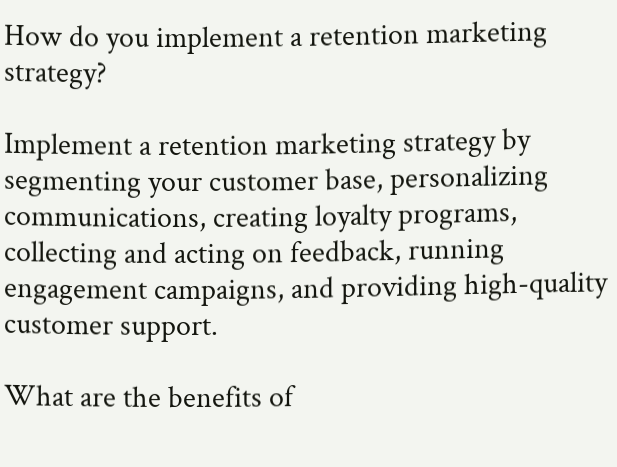How do you implement a retention marketing strategy?

Implement a retention marketing strategy by segmenting your customer base, personalizing communications, creating loyalty programs, collecting and acting on feedback, running engagement campaigns, and providing high-quality customer support.

What are the benefits of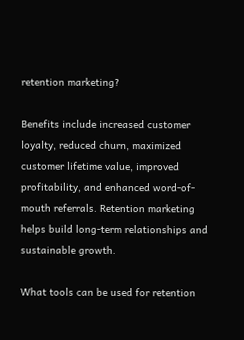retention marketing?

Benefits include increased customer loyalty, reduced churn, maximized customer lifetime value, improved profitability, and enhanced word-of-mouth referrals. Retention marketing helps build long-term relationships and sustainable growth.

What tools can be used for retention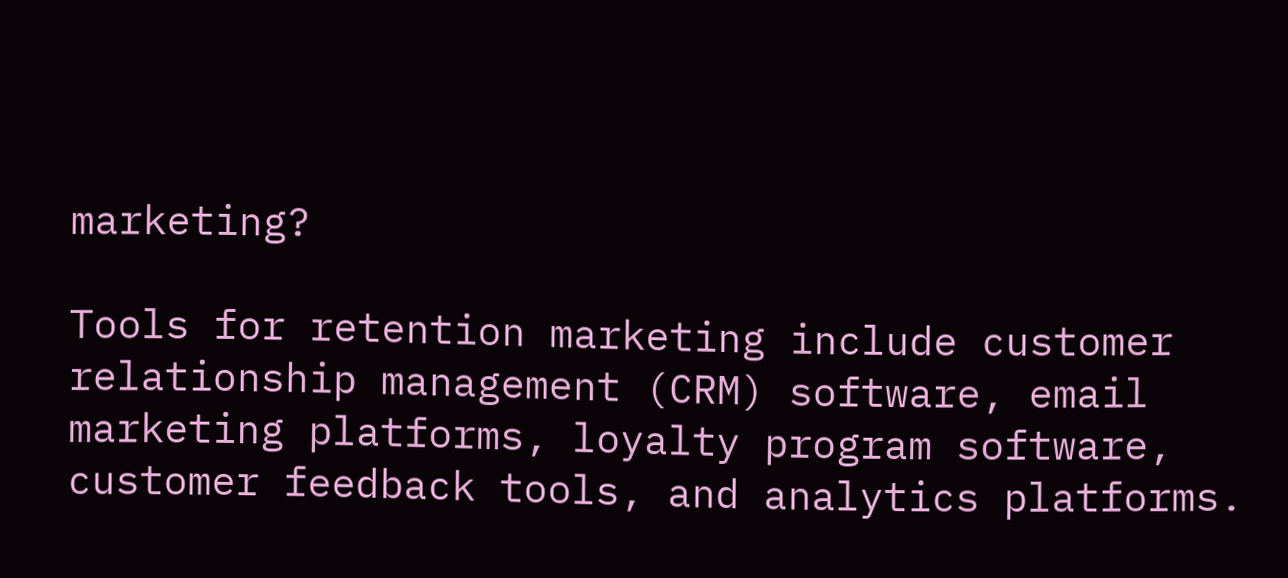marketing?

Tools for retention marketing include customer relationship management (CRM) software, email marketing platforms, loyalty program software, customer feedback tools, and analytics platforms.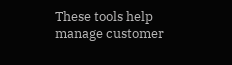These tools help manage customer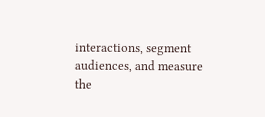interactions, segment audiences, and measure the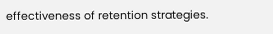effectiveness of retention strategies.